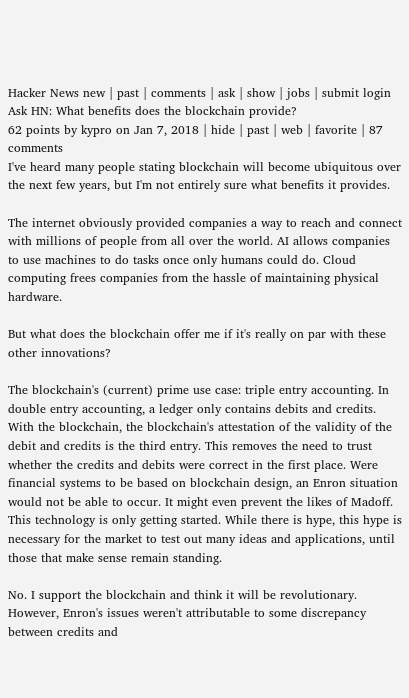Hacker News new | past | comments | ask | show | jobs | submit login
Ask HN: What benefits does the blockchain provide?
62 points by kypro on Jan 7, 2018 | hide | past | web | favorite | 87 comments
I've heard many people stating blockchain will become ubiquitous over the next few years, but I'm not entirely sure what benefits it provides.

The internet obviously provided companies a way to reach and connect with millions of people from all over the world. AI allows companies to use machines to do tasks once only humans could do. Cloud computing frees companies from the hassle of maintaining physical hardware.

But what does the blockchain offer me if it's really on par with these other innovations?

The blockchain's (current) prime use case: triple entry accounting. In double entry accounting, a ledger only contains debits and credits. With the blockchain, the blockchain's attestation of the validity of the debit and credits is the third entry. This removes the need to trust whether the credits and debits were correct in the first place. Were financial systems to be based on blockchain design, an Enron situation would not be able to occur. It might even prevent the likes of Madoff. This technology is only getting started. While there is hype, this hype is necessary for the market to test out many ideas and applications, until those that make sense remain standing.

No. I support the blockchain and think it will be revolutionary. However, Enron's issues weren't attributable to some discrepancy between credits and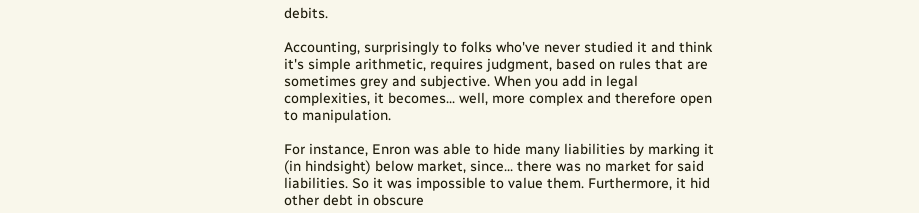debits.

Accounting, surprisingly to folks who've never studied it and think it's simple arithmetic, requires judgment, based on rules that are sometimes grey and subjective. When you add in legal complexities, it becomes... well, more complex and therefore open to manipulation.

For instance, Enron was able to hide many liabilities by marking it (in hindsight) below market, since... there was no market for said liabilities. So it was impossible to value them. Furthermore, it hid other debt in obscure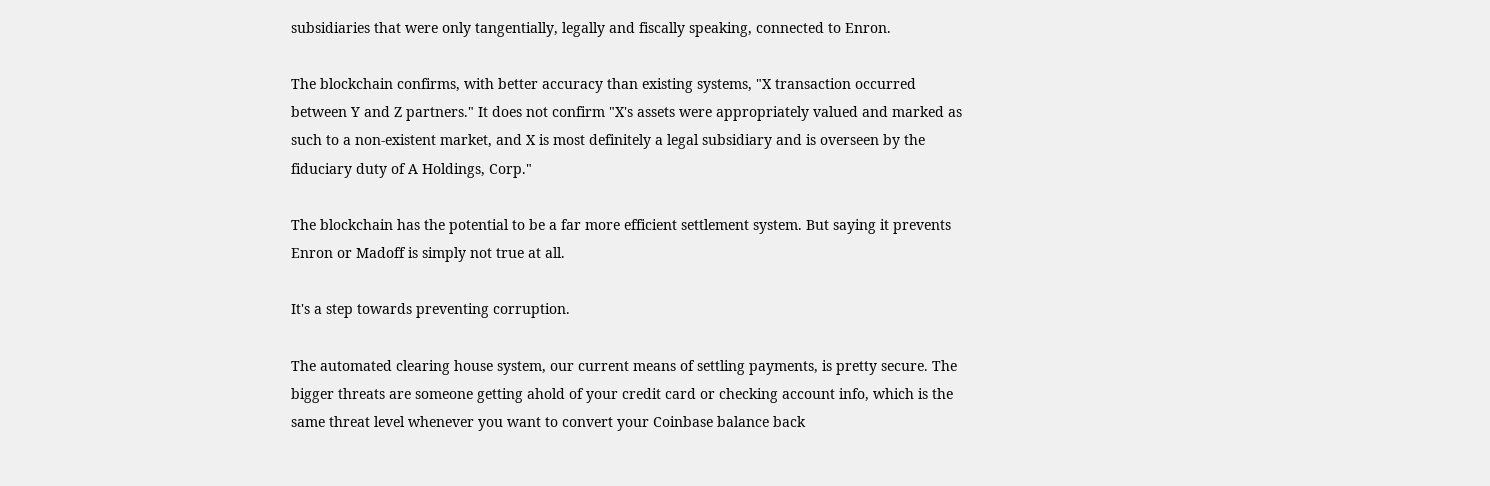subsidiaries that were only tangentially, legally and fiscally speaking, connected to Enron.

The blockchain confirms, with better accuracy than existing systems, "X transaction occurred between Y and Z partners." It does not confirm "X's assets were appropriately valued and marked as such to a non-existent market, and X is most definitely a legal subsidiary and is overseen by the fiduciary duty of A Holdings, Corp."

The blockchain has the potential to be a far more efficient settlement system. But saying it prevents Enron or Madoff is simply not true at all.

It's a step towards preventing corruption.

The automated clearing house system, our current means of settling payments, is pretty secure. The bigger threats are someone getting ahold of your credit card or checking account info, which is the same threat level whenever you want to convert your Coinbase balance back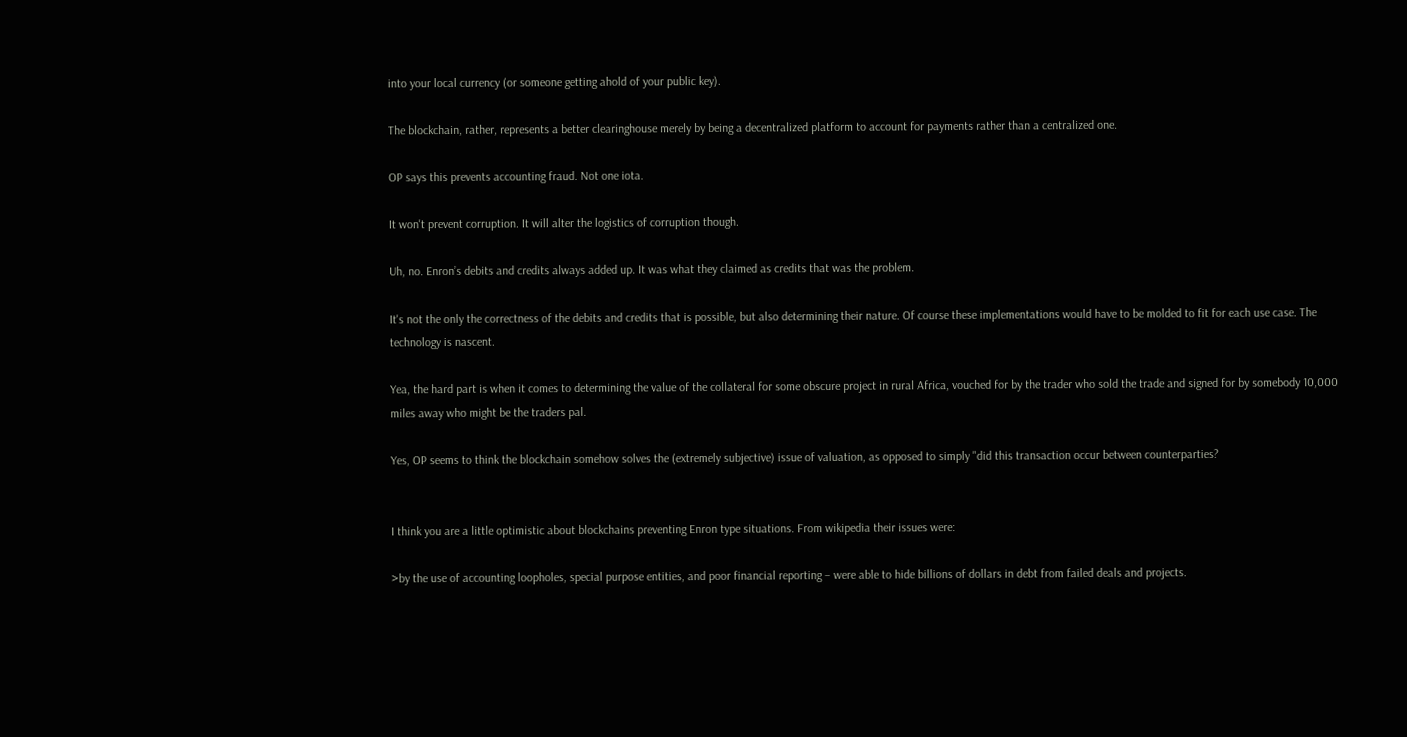into your local currency (or someone getting ahold of your public key).

The blockchain, rather, represents a better clearinghouse merely by being a decentralized platform to account for payments rather than a centralized one.

OP says this prevents accounting fraud. Not one iota.

It won't prevent corruption. It will alter the logistics of corruption though.

Uh, no. Enron’s debits and credits always added up. It was what they claimed as credits that was the problem.

It's not the only the correctness of the debits and credits that is possible, but also determining their nature. Of course these implementations would have to be molded to fit for each use case. The technology is nascent.

Yea, the hard part is when it comes to determining the value of the collateral for some obscure project in rural Africa, vouched for by the trader who sold the trade and signed for by somebody 10,000 miles away who might be the traders pal.

Yes, OP seems to think the blockchain somehow solves the (extremely subjective) issue of valuation, as opposed to simply "did this transaction occur between counterparties?


I think you are a little optimistic about blockchains preventing Enron type situations. From wikipedia their issues were:

>by the use of accounting loopholes, special purpose entities, and poor financial reporting – were able to hide billions of dollars in debt from failed deals and projects.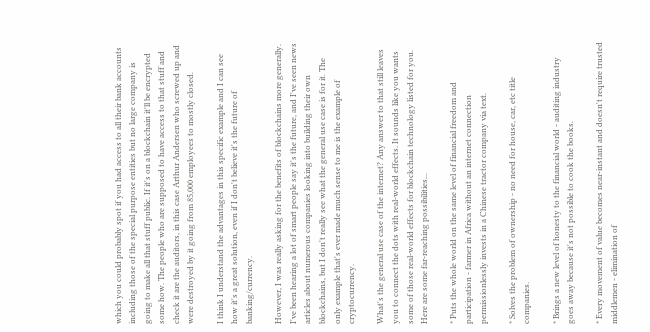which you could probably spot if you had access to all their bank accounts including those of the special purpose entities but no large company is going to make all that stuff public. If it's on a blockchain it'll be encrypted some how. The people who are supposed to have access to that stuff and check it are the auditors, in this case Arthur Andersen who screwed up and were destroyed by it going from 85,000 employees to mostly closed.

I think I understand the advantages in this specific example and I can see how it's a great solution, even if I don't believe it's the future of banking/currency.

However, I was really asking for the benefits of blockchains more generally. I've been hearing a lot of smart people say it's the future, and I've seen news articles about numerous companies looking into building their own blockchains, but I don't really see what the general use case is for it. The only example that's ever made much sense to me is the example of cryptocurrency.

What's the general use case of the internet? Any answer to that still leaves you to connect the dots with real-world effects. It sounds like you wants some of those real-world effects for blockchain technology listed for you. Here are some far-reaching possibilities...

* Puts the whole world on the same level of financial freedom and participation - farmer in Africa without an internet connection permissionlessly invests in a Chinese tractor company via text.

* Solves the problem of ownership - no need for house, car, etc title companies.

* Brings a new level of honesty to the financial world - auditing industry goes away because it's not possible to cook the books.

* Every movement of value becomes near-instant and doesn't require trusted middlemen - elimination of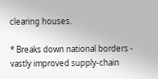clearing houses.

* Breaks down national borders - vastly improved supply-chain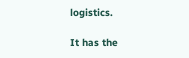logistics.

It has the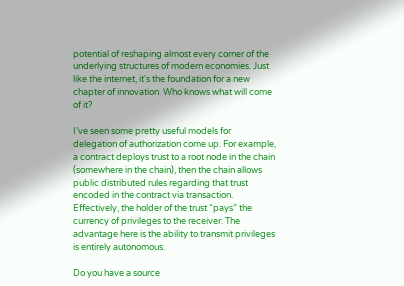potential of reshaping almost every corner of the underlying structures of modern economies. Just like the internet, it's the foundation for a new chapter of innovation. Who knows what will come of it?

I’ve seen some pretty useful models for delegation of authorization come up. For example, a contract deploys trust to a root node in the chain (somewhere in the chain), then the chain allows public distributed rules regarding that trust encoded in the contract via transaction. Effectively, the holder of the trust “pays” the currency of privileges to the receiver. The advantage here is the ability to transmit privileges is entirely autonomous.

Do you have a source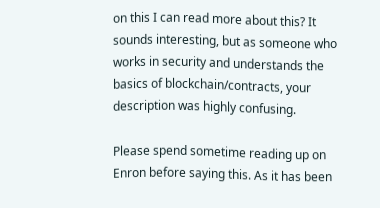on this I can read more about this? It sounds interesting, but as someone who works in security and understands the basics of blockchain/contracts, your description was highly confusing.

Please spend sometime reading up on Enron before saying this. As it has been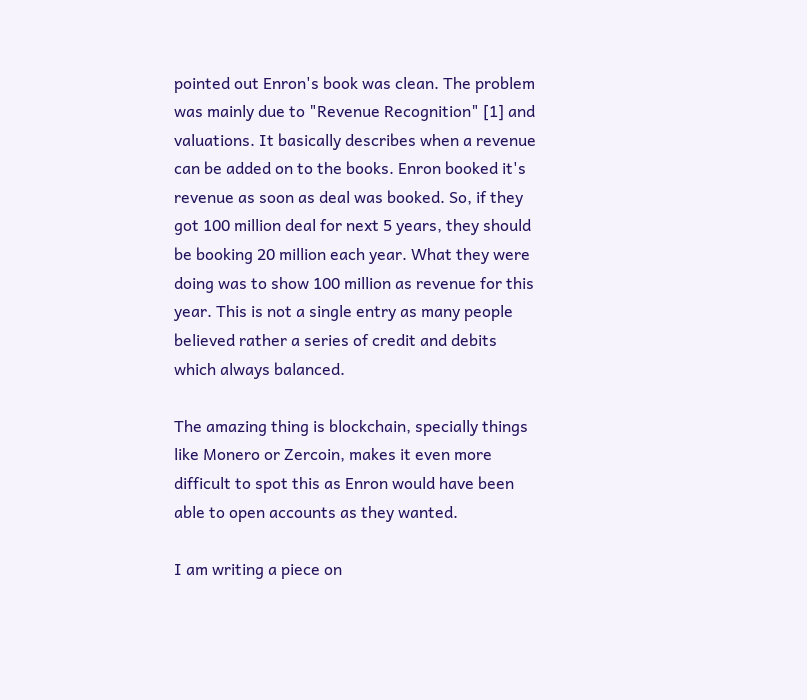pointed out Enron's book was clean. The problem was mainly due to "Revenue Recognition" [1] and valuations. It basically describes when a revenue can be added on to the books. Enron booked it's revenue as soon as deal was booked. So, if they got 100 million deal for next 5 years, they should be booking 20 million each year. What they were doing was to show 100 million as revenue for this year. This is not a single entry as many people believed rather a series of credit and debits which always balanced.

The amazing thing is blockchain, specially things like Monero or Zercoin, makes it even more difficult to spot this as Enron would have been able to open accounts as they wanted.

I am writing a piece on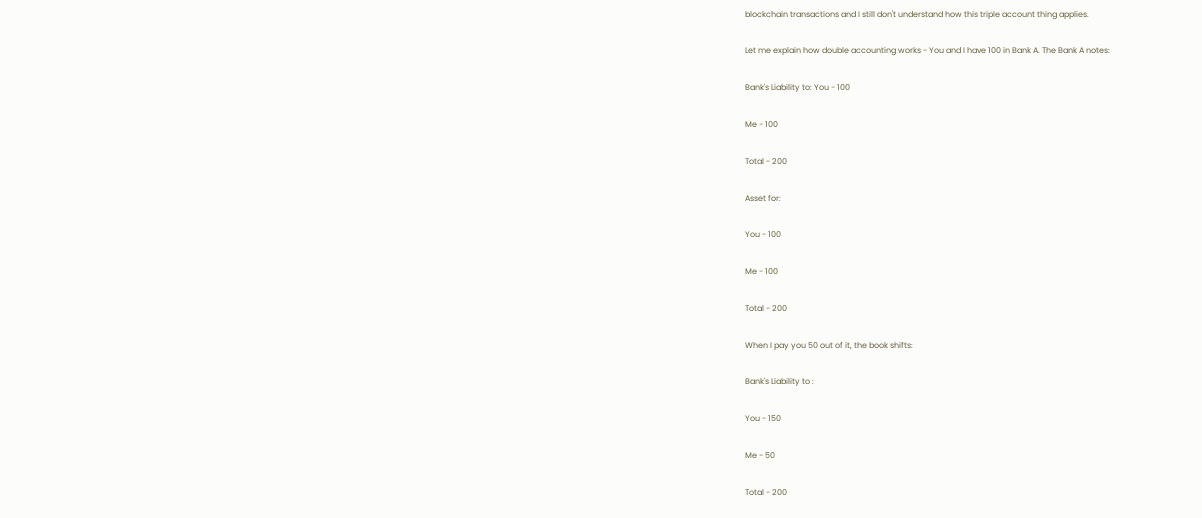blockchain transactions and I still don't understand how this triple account thing applies.

Let me explain how double accounting works - You and I have 100 in Bank A. The Bank A notes:

Bank's Liability to: You - 100

Me - 100

Total - 200

Asset for:

You - 100

Me - 100

Total - 200

When I pay you 50 out of it, the book shifts:

Bank's Liability to :

You - 150

Me - 50

Total - 200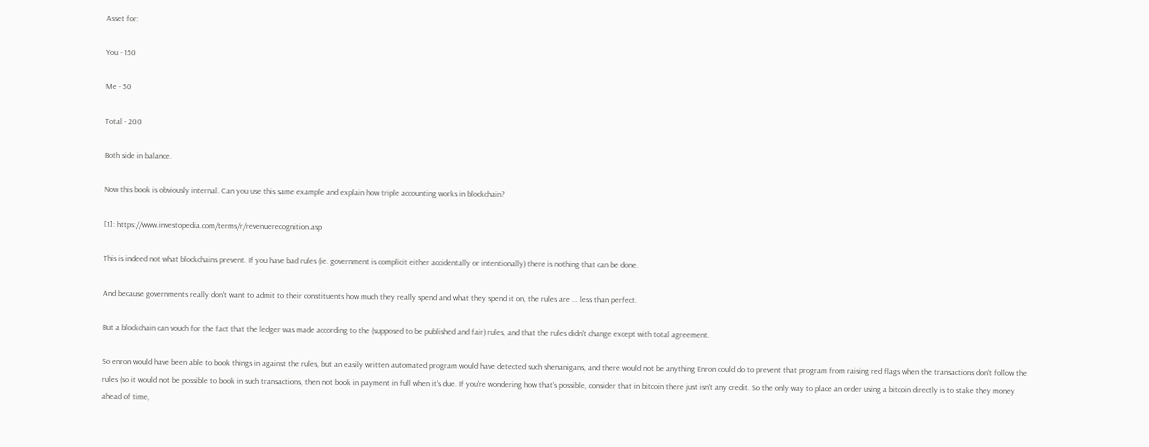Asset for:

You - 150

Me - 50

Total - 200

Both side in balance.

Now this book is obviously internal. Can you use this same example and explain how triple accounting works in blockchain?

[1]: https://www.investopedia.com/terms/r/revenuerecognition.asp

This is indeed not what blockchains prevent. If you have bad rules (ie. government is complicit either accidentally or intentionally) there is nothing that can be done.

And because governments really don't want to admit to their constituents how much they really spend and what they spend it on, the rules are ... less than perfect.

But a blockchain can vouch for the fact that the ledger was made according to the (supposed to be published and fair) rules, and that the rules didn't change except with total agreement.

So enron would have been able to book things in against the rules, but an easily written automated program would have detected such shenanigans, and there would not be anything Enron could do to prevent that program from raising red flags when the transactions don't follow the rules (so it would not be possible to book in such transactions, then not book in payment in full when it's due. If you're wondering how that's possible, consider that in bitcoin there just isn't any credit. So the only way to place an order using a bitcoin directly is to stake they money ahead of time,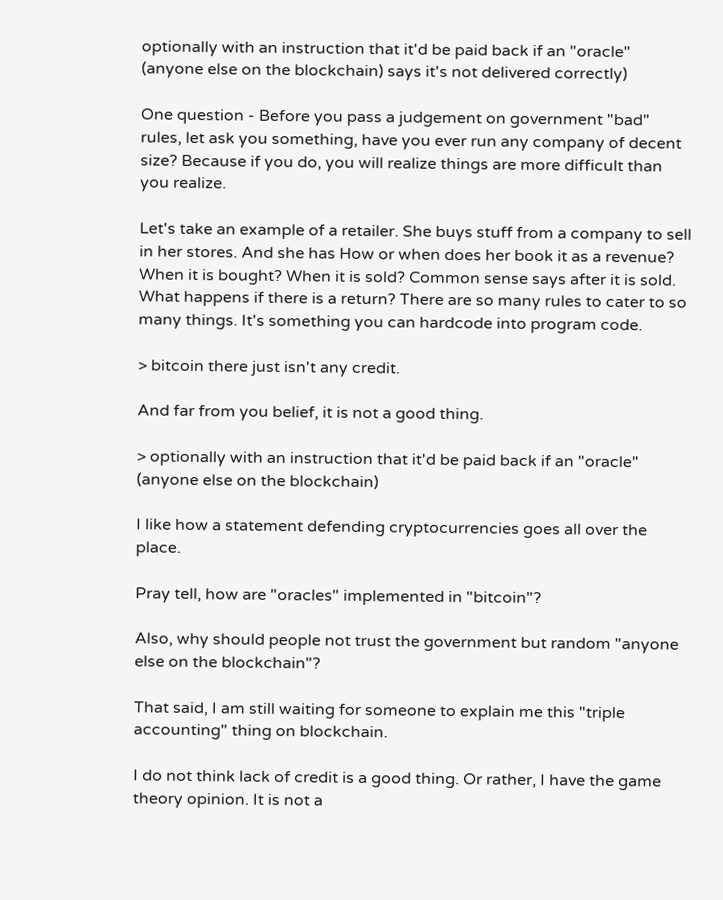optionally with an instruction that it'd be paid back if an "oracle" (anyone else on the blockchain) says it's not delivered correctly)

One question - Before you pass a judgement on government "bad" rules, let ask you something, have you ever run any company of decent size? Because if you do, you will realize things are more difficult than you realize.

Let's take an example of a retailer. She buys stuff from a company to sell in her stores. And she has How or when does her book it as a revenue? When it is bought? When it is sold? Common sense says after it is sold. What happens if there is a return? There are so many rules to cater to so many things. It's something you can hardcode into program code.

> bitcoin there just isn't any credit.

And far from you belief, it is not a good thing.

> optionally with an instruction that it'd be paid back if an "oracle" (anyone else on the blockchain)

I like how a statement defending cryptocurrencies goes all over the place.

Pray tell, how are "oracles" implemented in "bitcoin"?

Also, why should people not trust the government but random "anyone else on the blockchain"?

That said, I am still waiting for someone to explain me this "triple accounting" thing on blockchain.

I do not think lack of credit is a good thing. Or rather, I have the game theory opinion. It is not a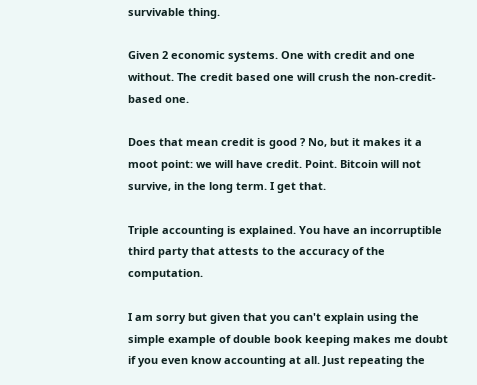survivable thing.

Given 2 economic systems. One with credit and one without. The credit based one will crush the non-credit-based one.

Does that mean credit is good ? No, but it makes it a moot point: we will have credit. Point. Bitcoin will not survive, in the long term. I get that.

Triple accounting is explained. You have an incorruptible third party that attests to the accuracy of the computation.

I am sorry but given that you can't explain using the simple example of double book keeping makes me doubt if you even know accounting at all. Just repeating the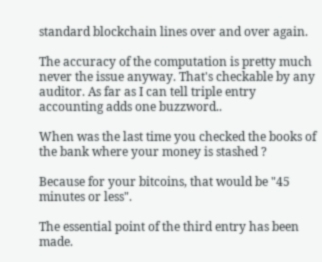standard blockchain lines over and over again.

The accuracy of the computation is pretty much never the issue anyway. That's checkable by any auditor. As far as I can tell triple entry accounting adds one buzzword..

When was the last time you checked the books of the bank where your money is stashed ?

Because for your bitcoins, that would be "45 minutes or less".

The essential point of the third entry has been made.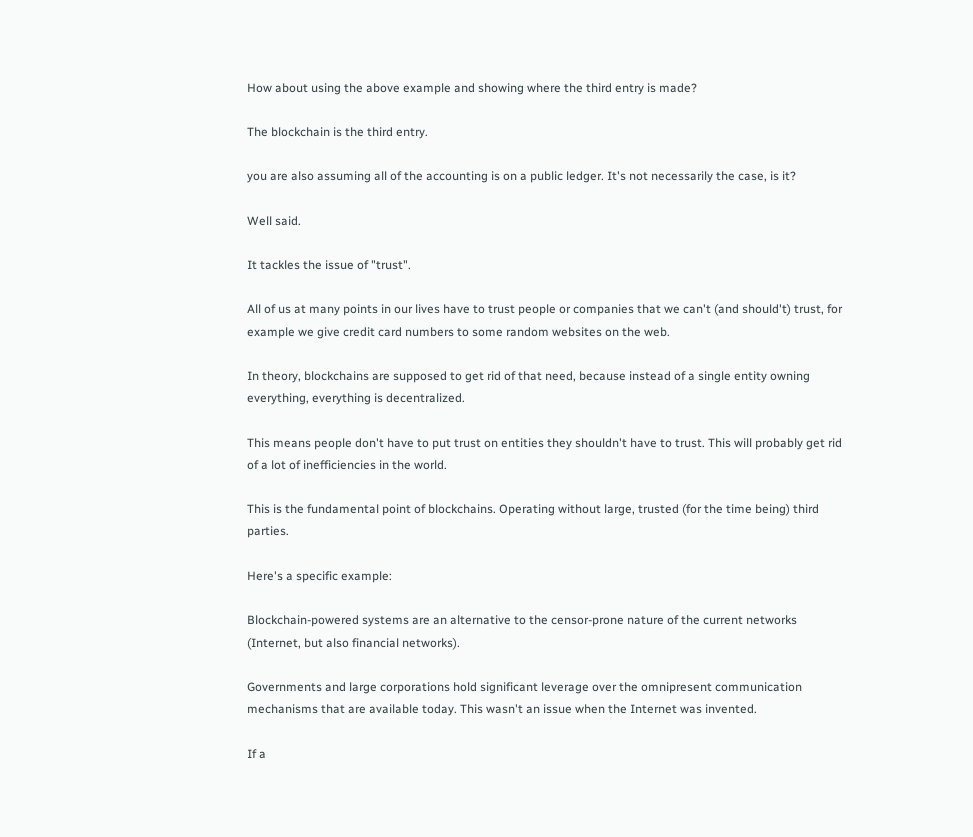How about using the above example and showing where the third entry is made?

The blockchain is the third entry.

you are also assuming all of the accounting is on a public ledger. It's not necessarily the case, is it?

Well said.

It tackles the issue of "trust".

All of us at many points in our lives have to trust people or companies that we can't (and should't) trust, for example we give credit card numbers to some random websites on the web.

In theory, blockchains are supposed to get rid of that need, because instead of a single entity owning everything, everything is decentralized.

This means people don't have to put trust on entities they shouldn't have to trust. This will probably get rid of a lot of inefficiencies in the world.

This is the fundamental point of blockchains. Operating without large, trusted (for the time being) third parties.

Here's a specific example:

Blockchain-powered systems are an alternative to the censor-prone nature of the current networks (Internet, but also financial networks).

Governments and large corporations hold significant leverage over the omnipresent communication mechanisms that are available today. This wasn't an issue when the Internet was invented.

If a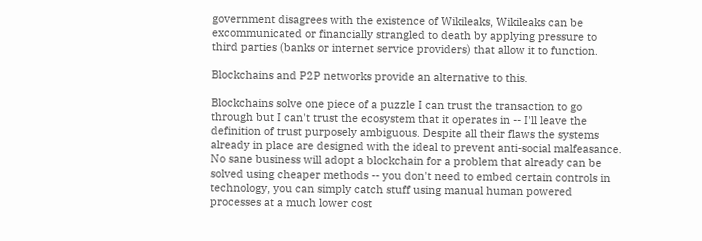government disagrees with the existence of Wikileaks, Wikileaks can be excommunicated or financially strangled to death by applying pressure to third parties (banks or internet service providers) that allow it to function.

Blockchains and P2P networks provide an alternative to this.

Blockchains solve one piece of a puzzle I can trust the transaction to go through but I can't trust the ecosystem that it operates in -- I'll leave the definition of trust purposely ambiguous. Despite all their flaws the systems already in place are designed with the ideal to prevent anti-social malfeasance. No sane business will adopt a blockchain for a problem that already can be solved using cheaper methods -- you don't need to embed certain controls in technology, you can simply catch stuff using manual human powered processes at a much lower cost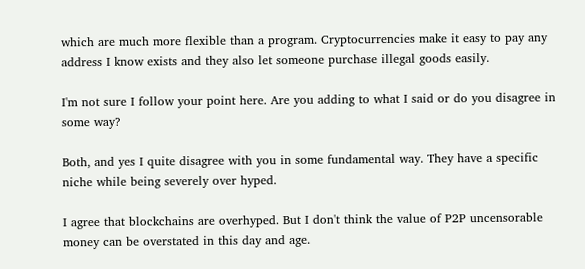which are much more flexible than a program. Cryptocurrencies make it easy to pay any address I know exists and they also let someone purchase illegal goods easily.

I'm not sure I follow your point here. Are you adding to what I said or do you disagree in some way?

Both, and yes I quite disagree with you in some fundamental way. They have a specific niche while being severely over hyped.

I agree that blockchains are overhyped. But I don't think the value of P2P uncensorable money can be overstated in this day and age.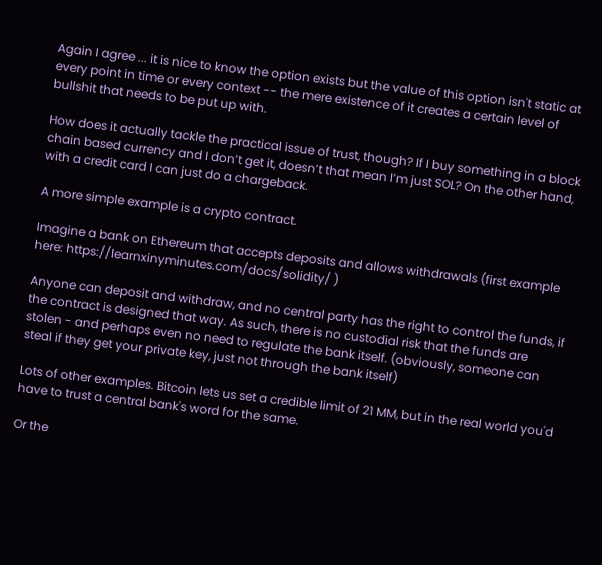Again I agree ... it is nice to know the option exists but the value of this option isn't static at every point in time or every context -- the mere existence of it creates a certain level of bullshit that needs to be put up with.

How does it actually tackle the practical issue of trust, though? If I buy something in a block chain based currency and I don’t get it, doesn’t that mean I’m just SOL? On the other hand, with a credit card I can just do a chargeback.

A more simple example is a crypto contract.

Imagine a bank on Ethereum that accepts deposits and allows withdrawals (first example here: https://learnxinyminutes.com/docs/solidity/ )

Anyone can deposit and withdraw, and no central party has the right to control the funds, if the contract is designed that way. As such, there is no custodial risk that the funds are stolen - and perhaps even no need to regulate the bank itself. (obviously, someone can steal if they get your private key, just not through the bank itself)

Lots of other examples. Bitcoin lets us set a credible limit of 21 MM, but in the real world you'd have to trust a central bank's word for the same.

Or the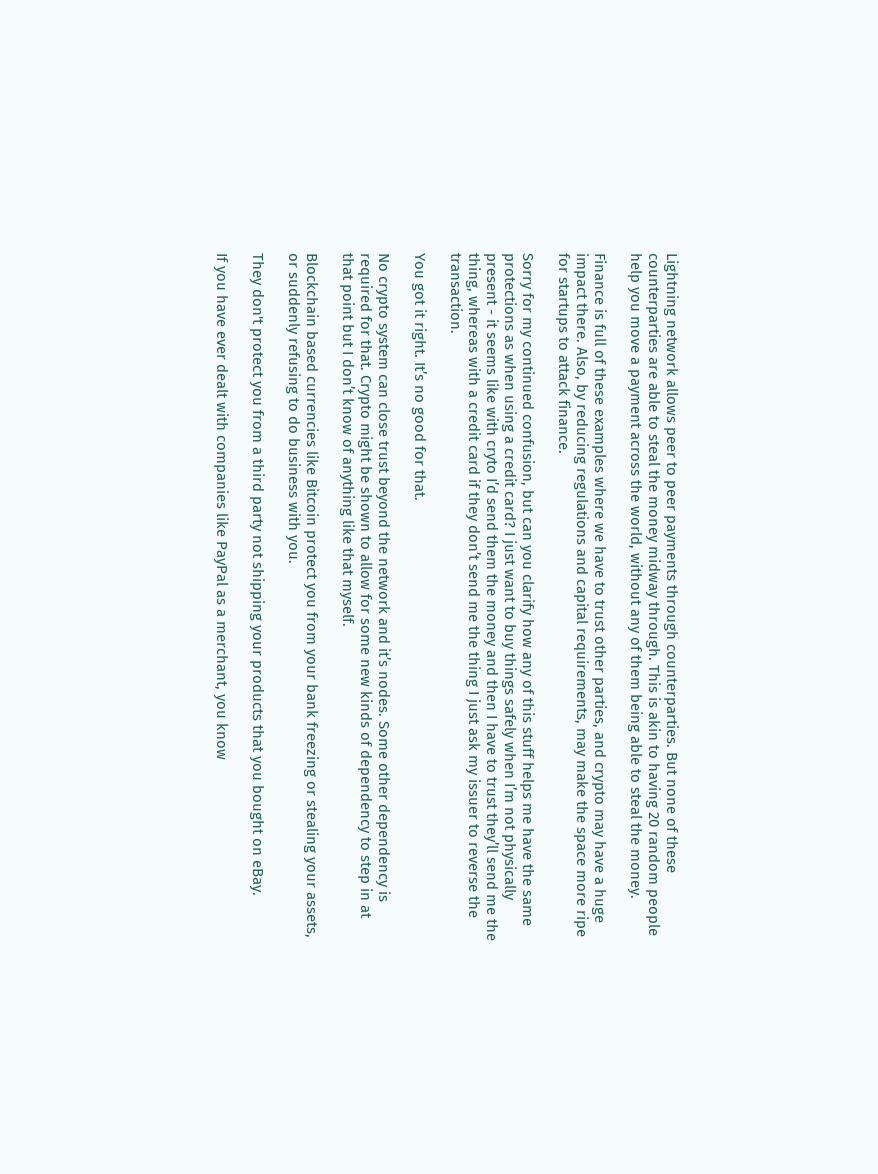Lightning network allows peer to peer payments through counterparties. But none of these counterparties are able to steal the money midway through. This is akin to having 20 random people help you move a payment across the world, without any of them being able to steal the money.

Finance is full of these examples where we have to trust other parties, and crypto may have a huge impact there. Also, by reducing regulations and capital requirements, may make the space more ripe for startups to attack finance.

Sorry for my continued confusion, but can you clarify how any of this stuff helps me have the same protections as when using a credit card? I just want to buy things safely when I’m not physically present - it seems like with cryto I’d send them the money and then I have to trust they’ll send me the thing, whereas with a credit card if they don’t send me the thing I just ask my issuer to reverse the transaction.

You got it right. It’s no good for that.

No crypto system can close trust beyond the network and it’s nodes. Some other dependency is required for that. Crypto might be shown to allow for some new kinds of dependency to step in at that point but I don’t know of anything like that myself.

Blockchain based currencies like Bitcoin protect you from your bank freezing or stealing your assets, or suddenly refusing to do business with you.

They don't protect you from a third party not shipping your products that you bought on eBay.

If you have ever dealt with companies like PayPal as a merchant, you know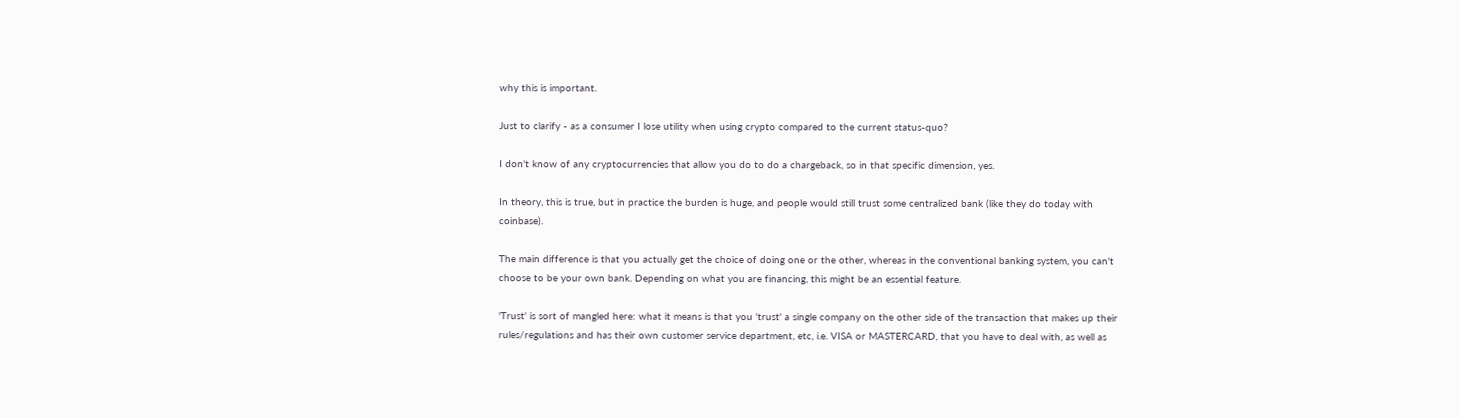why this is important.

Just to clarify - as a consumer I lose utility when using crypto compared to the current status-quo?

I don't know of any cryptocurrencies that allow you do to do a chargeback, so in that specific dimension, yes.

In theory, this is true, but in practice the burden is huge, and people would still trust some centralized bank (like they do today with coinbase).

The main difference is that you actually get the choice of doing one or the other, whereas in the conventional banking system, you can't choose to be your own bank. Depending on what you are financing, this might be an essential feature.

'Trust' is sort of mangled here: what it means is that you 'trust' a single company on the other side of the transaction that makes up their rules/regulations and has their own customer service department, etc, i.e. VISA or MASTERCARD, that you have to deal with, as well as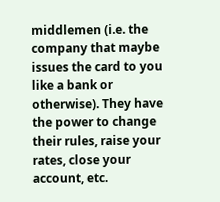middlemen (i.e. the company that maybe issues the card to you like a bank or otherwise). They have the power to change their rules, raise your rates, close your account, etc.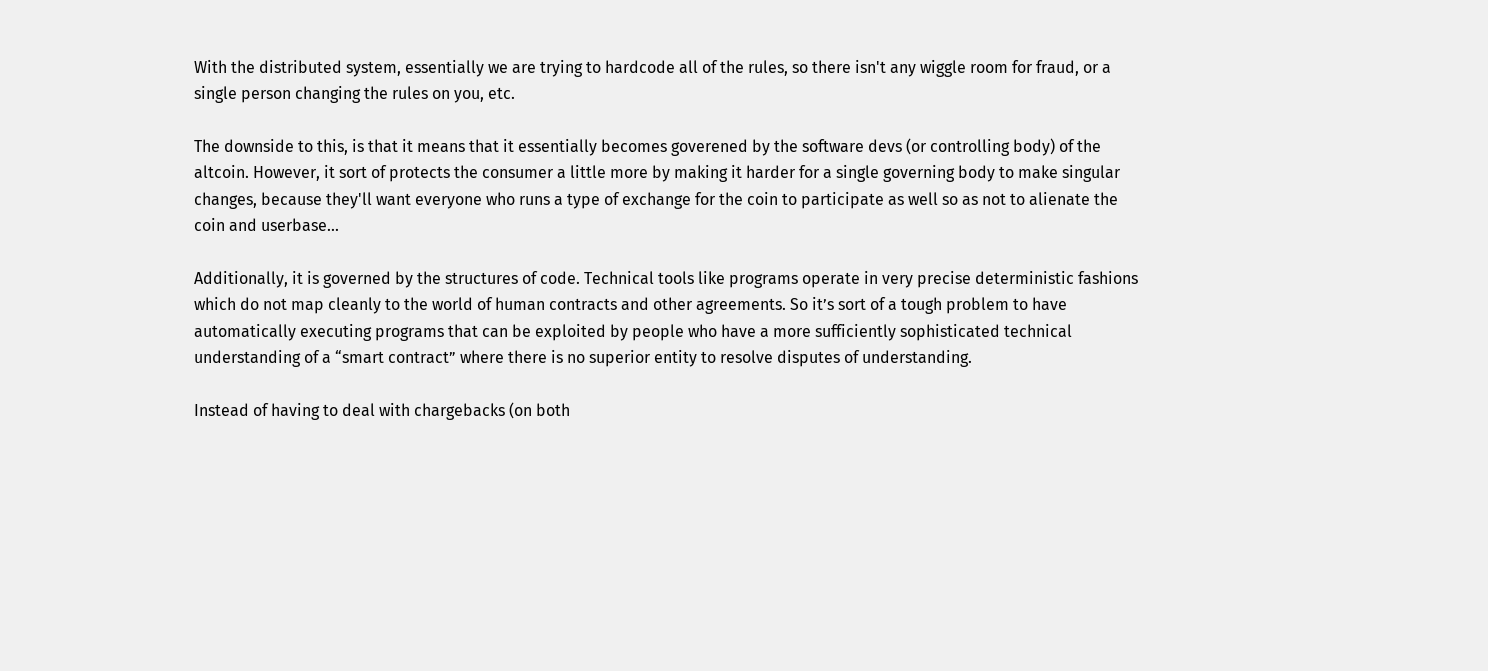With the distributed system, essentially we are trying to hardcode all of the rules, so there isn't any wiggle room for fraud, or a single person changing the rules on you, etc.

The downside to this, is that it means that it essentially becomes goverened by the software devs (or controlling body) of the altcoin. However, it sort of protects the consumer a little more by making it harder for a single governing body to make singular changes, because they'll want everyone who runs a type of exchange for the coin to participate as well so as not to alienate the coin and userbase...

Additionally, it is governed by the structures of code. Technical tools like programs operate in very precise deterministic fashions which do not map cleanly to the world of human contracts and other agreements. So it’s sort of a tough problem to have automatically executing programs that can be exploited by people who have a more sufficiently sophisticated technical understanding of a “smart contract” where there is no superior entity to resolve disputes of understanding.

Instead of having to deal with chargebacks (on both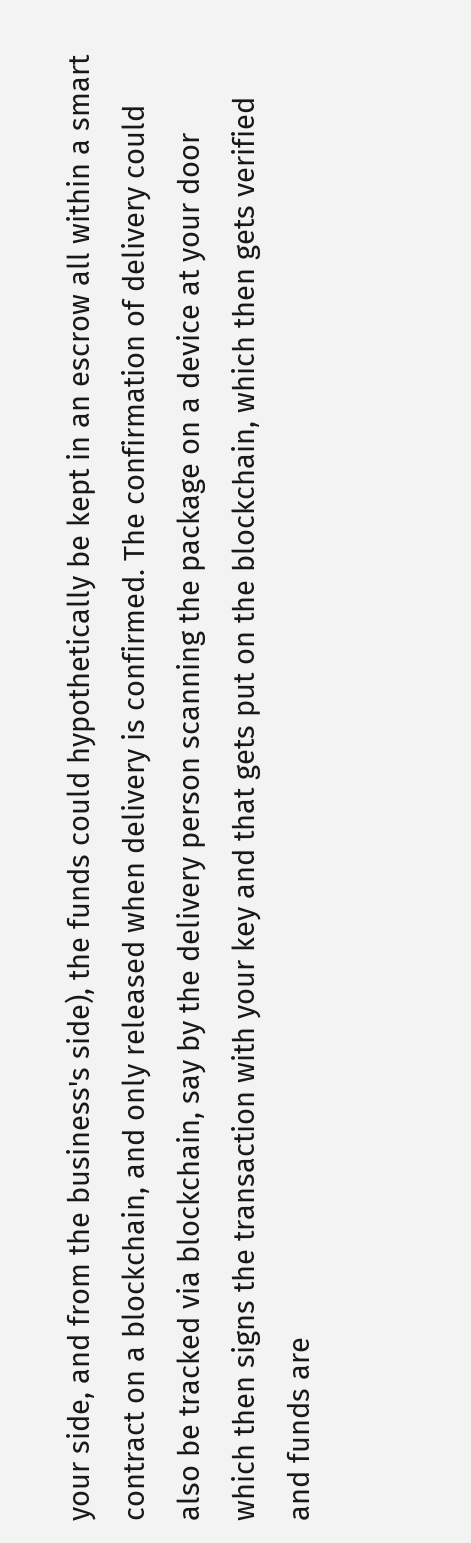your side, and from the business's side), the funds could hypothetically be kept in an escrow all within a smart contract on a blockchain, and only released when delivery is confirmed. The confirmation of delivery could also be tracked via blockchain, say by the delivery person scanning the package on a device at your door which then signs the transaction with your key and that gets put on the blockchain, which then gets verified and funds are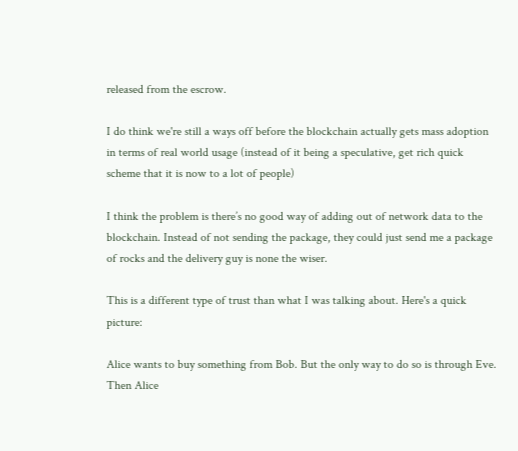released from the escrow.

I do think we're still a ways off before the blockchain actually gets mass adoption in terms of real world usage (instead of it being a speculative, get rich quick scheme that it is now to a lot of people)

I think the problem is there’s no good way of adding out of network data to the blockchain. Instead of not sending the package, they could just send me a package of rocks and the delivery guy is none the wiser.

This is a different type of trust than what I was talking about. Here's a quick picture:

Alice wants to buy something from Bob. But the only way to do so is through Eve. Then Alice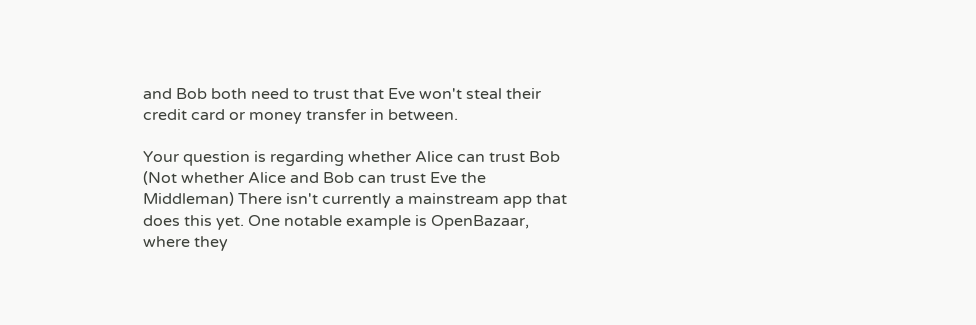and Bob both need to trust that Eve won't steal their credit card or money transfer in between.

Your question is regarding whether Alice can trust Bob (Not whether Alice and Bob can trust Eve the Middleman) There isn't currently a mainstream app that does this yet. One notable example is OpenBazaar, where they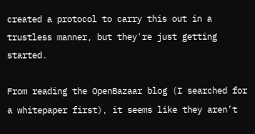created a protocol to carry this out in a trustless manner, but they're just getting started.

From reading the OpenBazaar blog (I searched for a whitepaper first), it seems like they aren’t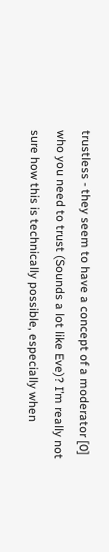trustless - they seem to have a concept of a moderator [0] who you need to trust (Sounds a lot like Eve)? I’m really not sure how this is technically possible, especially when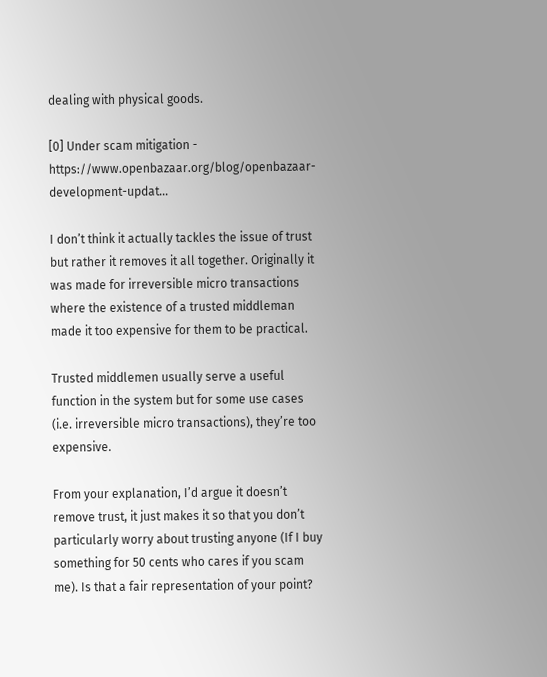dealing with physical goods.

[0] Under scam mitigation - https://www.openbazaar.org/blog/openbazaar-development-updat...

I don’t think it actually tackles the issue of trust but rather it removes it all together. Originally it was made for irreversible micro transactions where the existence of a trusted middleman made it too expensive for them to be practical.

Trusted middlemen usually serve a useful function in the system but for some use cases (i.e. irreversible micro transactions), they’re too expensive.

From your explanation, I’d argue it doesn’t remove trust, it just makes it so that you don’t particularly worry about trusting anyone (If I buy something for 50 cents who cares if you scam me). Is that a fair representation of your point?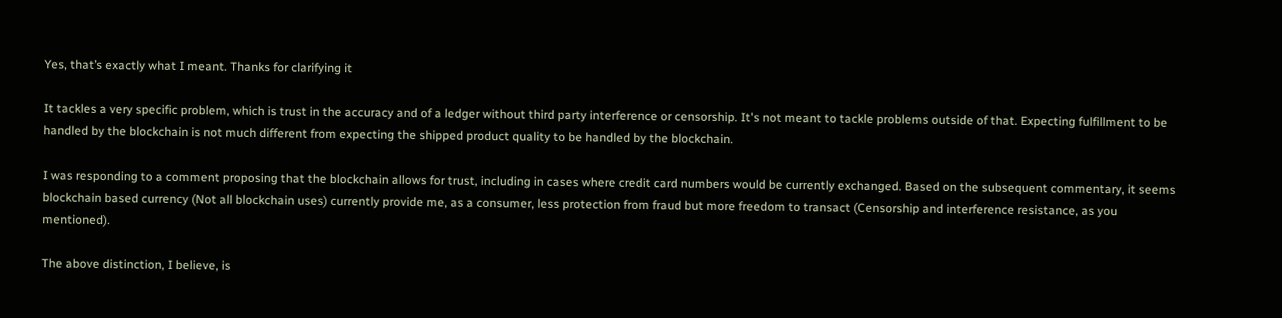Yes, that’s exactly what I meant. Thanks for clarifying it

It tackles a very specific problem, which is trust in the accuracy and of a ledger without third party interference or censorship. It's not meant to tackle problems outside of that. Expecting fulfillment to be handled by the blockchain is not much different from expecting the shipped product quality to be handled by the blockchain.

I was responding to a comment proposing that the blockchain allows for trust, including in cases where credit card numbers would be currently exchanged. Based on the subsequent commentary, it seems blockchain based currency (Not all blockchain uses) currently provide me, as a consumer, less protection from fraud but more freedom to transact (Censorship and interference resistance, as you mentioned).

The above distinction, I believe, is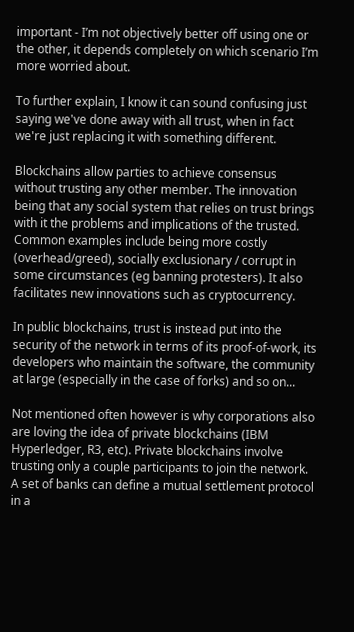important - I’m not objectively better off using one or the other, it depends completely on which scenario I’m more worried about.

To further explain, I know it can sound confusing just saying we've done away with all trust, when in fact we're just replacing it with something different.

Blockchains allow parties to achieve consensus without trusting any other member. The innovation being that any social system that relies on trust brings with it the problems and implications of the trusted. Common examples include being more costly (overhead/greed), socially exclusionary / corrupt in some circumstances (eg banning protesters). It also facilitates new innovations such as cryptocurrency.

In public blockchains, trust is instead put into the security of the network in terms of its proof-of-work, its developers who maintain the software, the community at large (especially in the case of forks) and so on...

Not mentioned often however is why corporations also are loving the idea of private blockchains (IBM Hyperledger, R3, etc). Private blockchains involve trusting only a couple participants to join the network. A set of banks can define a mutual settlement protocol in a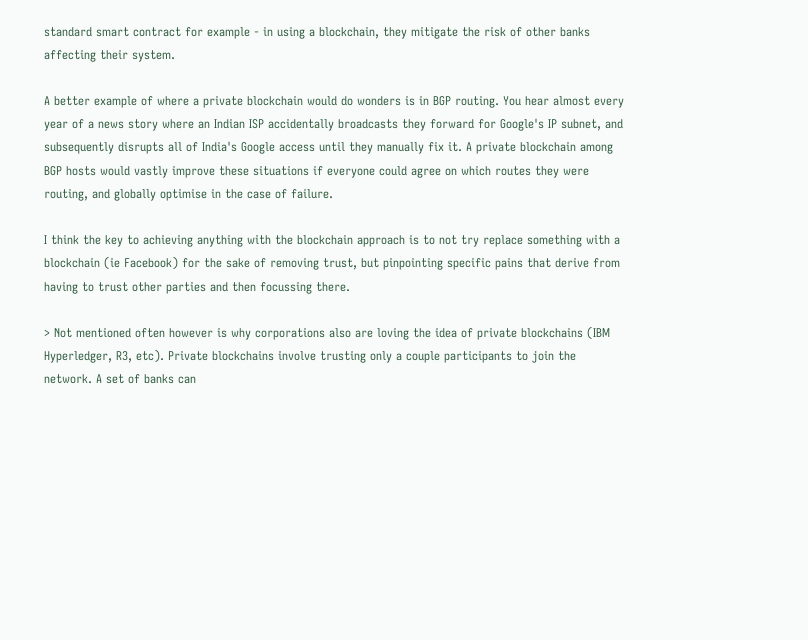standard smart contract for example - in using a blockchain, they mitigate the risk of other banks affecting their system.

A better example of where a private blockchain would do wonders is in BGP routing. You hear almost every year of a news story where an Indian ISP accidentally broadcasts they forward for Google's IP subnet, and subsequently disrupts all of India's Google access until they manually fix it. A private blockchain among BGP hosts would vastly improve these situations if everyone could agree on which routes they were routing, and globally optimise in the case of failure.

I think the key to achieving anything with the blockchain approach is to not try replace something with a blockchain (ie Facebook) for the sake of removing trust, but pinpointing specific pains that derive from having to trust other parties and then focussing there.

> Not mentioned often however is why corporations also are loving the idea of private blockchains (IBM Hyperledger, R3, etc). Private blockchains involve trusting only a couple participants to join the network. A set of banks can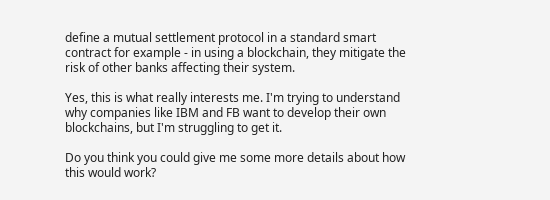define a mutual settlement protocol in a standard smart contract for example - in using a blockchain, they mitigate the risk of other banks affecting their system.

Yes, this is what really interests me. I'm trying to understand why companies like IBM and FB want to develop their own blockchains, but I'm struggling to get it.

Do you think you could give me some more details about how this would work?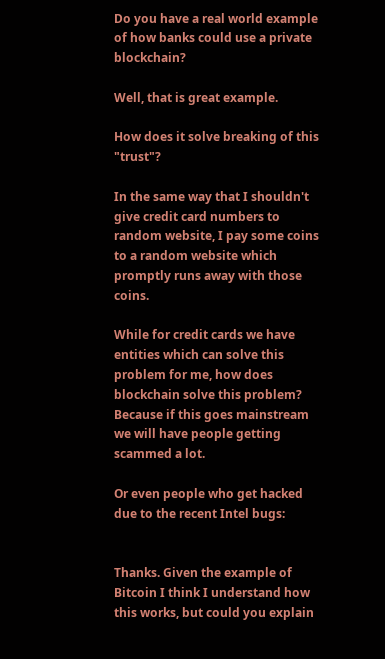Do you have a real world example of how banks could use a private blockchain?

Well, that is great example.

How does it solve breaking of this "trust"?

In the same way that I shouldn't give credit card numbers to random website, I pay some coins to a random website which promptly runs away with those coins.

While for credit cards we have entities which can solve this problem for me, how does blockchain solve this problem? Because if this goes mainstream we will have people getting scammed a lot.

Or even people who get hacked due to the recent Intel bugs:


Thanks. Given the example of Bitcoin I think I understand how this works, but could you explain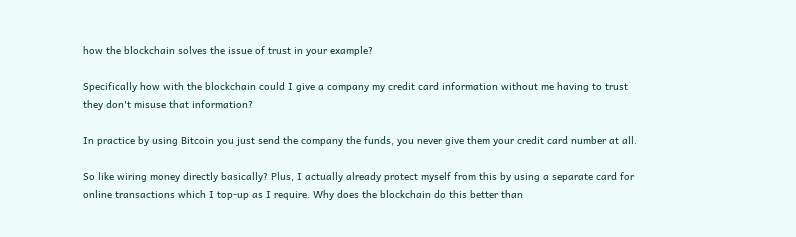how the blockchain solves the issue of trust in your example?

Specifically how with the blockchain could I give a company my credit card information without me having to trust they don't misuse that information?

In practice by using Bitcoin you just send the company the funds, you never give them your credit card number at all.

So like wiring money directly basically? Plus, I actually already protect myself from this by using a separate card for online transactions which I top-up as I require. Why does the blockchain do this better than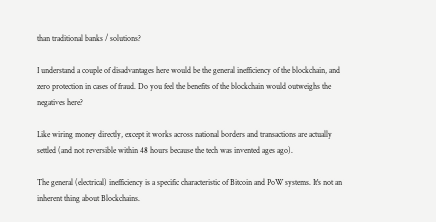than traditional banks / solutions?

I understand a couple of disadvantages here would be the general inefficiency of the blockchain, and zero protection in cases of fraud. Do you feel the benefits of the blockchain would outweighs the negatives here?

Like wiring money directly, except it works across national borders and transactions are actually settled (and not reversible within 48 hours because the tech was invented ages ago).

The general (electrical) inefficiency is a specific characteristic of Bitcoin and PoW systems. It's not an inherent thing about Blockchains.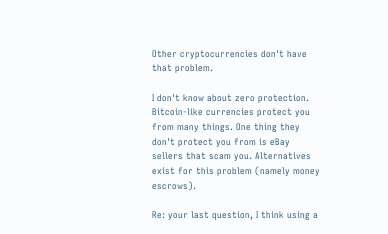Other cryptocurrencies don't have that problem.

I don't know about zero protection. Bitcoin-like currencies protect you from many things. One thing they don't protect you from is eBay sellers that scam you. Alternatives exist for this problem (namely money escrows).

Re: your last question, I think using a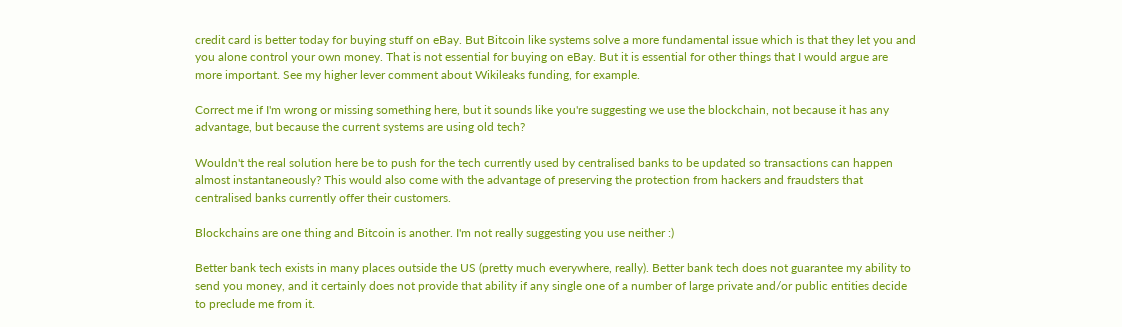credit card is better today for buying stuff on eBay. But Bitcoin like systems solve a more fundamental issue which is that they let you and you alone control your own money. That is not essential for buying on eBay. But it is essential for other things that I would argue are more important. See my higher lever comment about Wikileaks funding, for example.

Correct me if I'm wrong or missing something here, but it sounds like you're suggesting we use the blockchain, not because it has any advantage, but because the current systems are using old tech?

Wouldn't the real solution here be to push for the tech currently used by centralised banks to be updated so transactions can happen almost instantaneously? This would also come with the advantage of preserving the protection from hackers and fraudsters that centralised banks currently offer their customers.

Blockchains are one thing and Bitcoin is another. I'm not really suggesting you use neither :)

Better bank tech exists in many places outside the US (pretty much everywhere, really). Better bank tech does not guarantee my ability to send you money, and it certainly does not provide that ability if any single one of a number of large private and/or public entities decide to preclude me from it.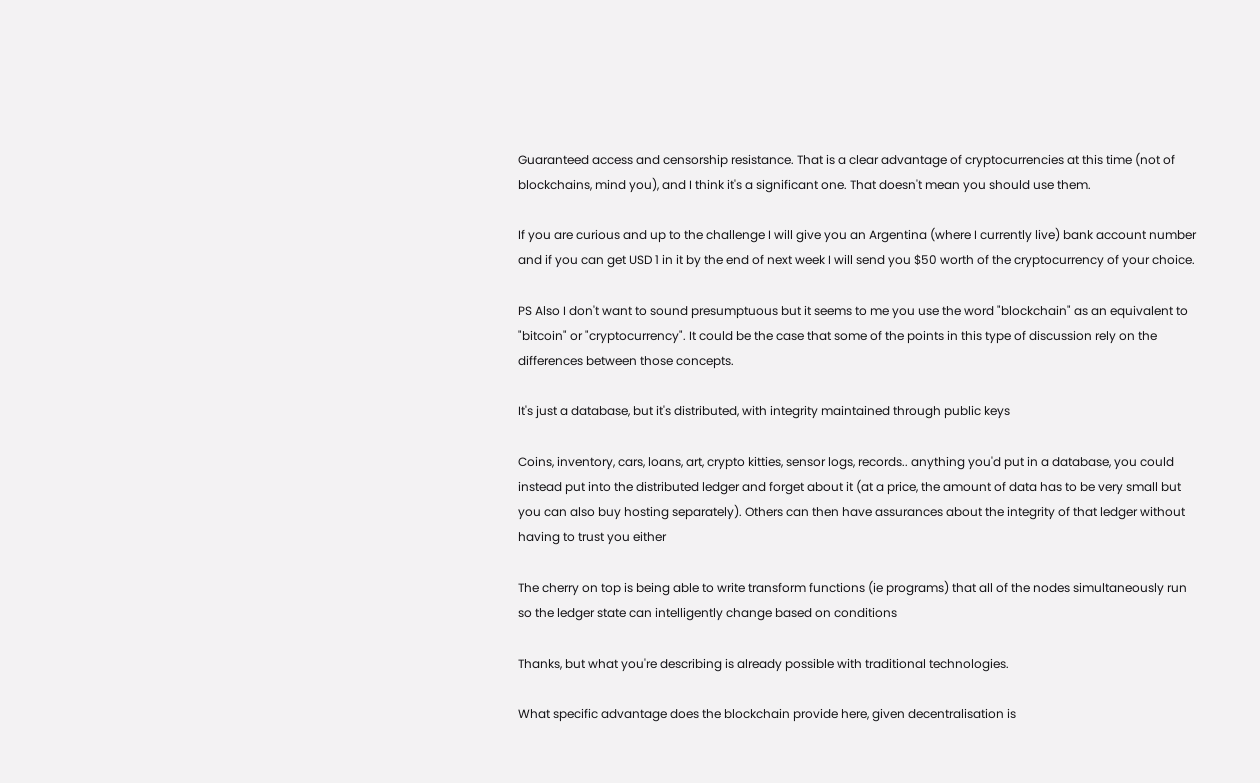Guaranteed access and censorship resistance. That is a clear advantage of cryptocurrencies at this time (not of blockchains, mind you), and I think it's a significant one. That doesn't mean you should use them.

If you are curious and up to the challenge I will give you an Argentina (where I currently live) bank account number and if you can get USD 1 in it by the end of next week I will send you $50 worth of the cryptocurrency of your choice.

PS Also I don't want to sound presumptuous but it seems to me you use the word "blockchain" as an equivalent to "bitcoin" or "cryptocurrency". It could be the case that some of the points in this type of discussion rely on the differences between those concepts.

It's just a database, but it's distributed, with integrity maintained through public keys

Coins, inventory, cars, loans, art, crypto kitties, sensor logs, records.. anything you'd put in a database, you could instead put into the distributed ledger and forget about it (at a price, the amount of data has to be very small but you can also buy hosting separately). Others can then have assurances about the integrity of that ledger without having to trust you either

The cherry on top is being able to write transform functions (ie programs) that all of the nodes simultaneously run so the ledger state can intelligently change based on conditions

Thanks, but what you're describing is already possible with traditional technologies.

What specific advantage does the blockchain provide here, given decentralisation is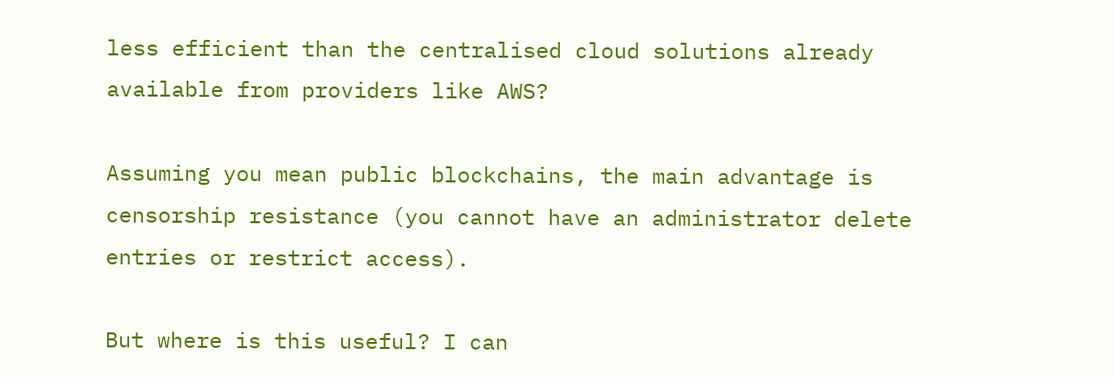less efficient than the centralised cloud solutions already available from providers like AWS?

Assuming you mean public blockchains, the main advantage is censorship resistance (you cannot have an administrator delete entries or restrict access).

But where is this useful? I can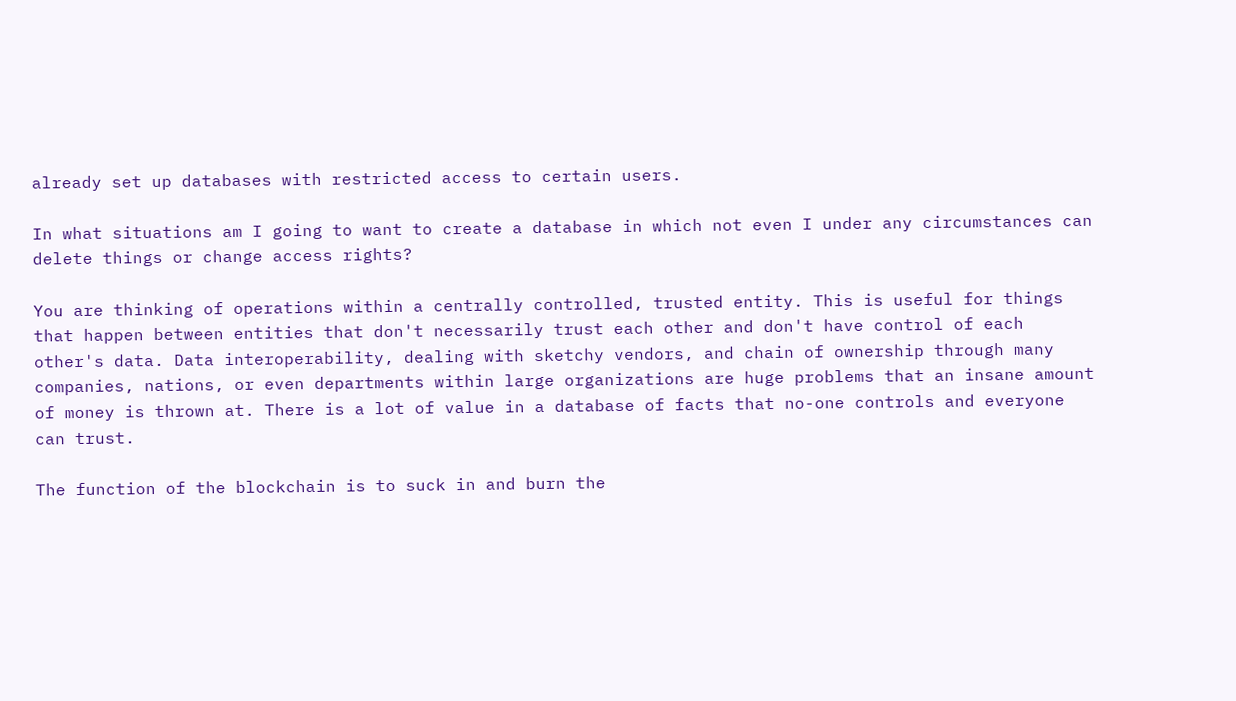already set up databases with restricted access to certain users.

In what situations am I going to want to create a database in which not even I under any circumstances can delete things or change access rights?

You are thinking of operations within a centrally controlled, trusted entity. This is useful for things that happen between entities that don't necessarily trust each other and don't have control of each other's data. Data interoperability, dealing with sketchy vendors, and chain of ownership through many companies, nations, or even departments within large organizations are huge problems that an insane amount of money is thrown at. There is a lot of value in a database of facts that no-one controls and everyone can trust.

The function of the blockchain is to suck in and burn the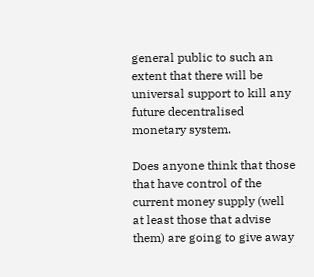general public to such an extent that there will be universal support to kill any future decentralised monetary system.

Does anyone think that those that have control of the current money supply (well at least those that advise them) are going to give away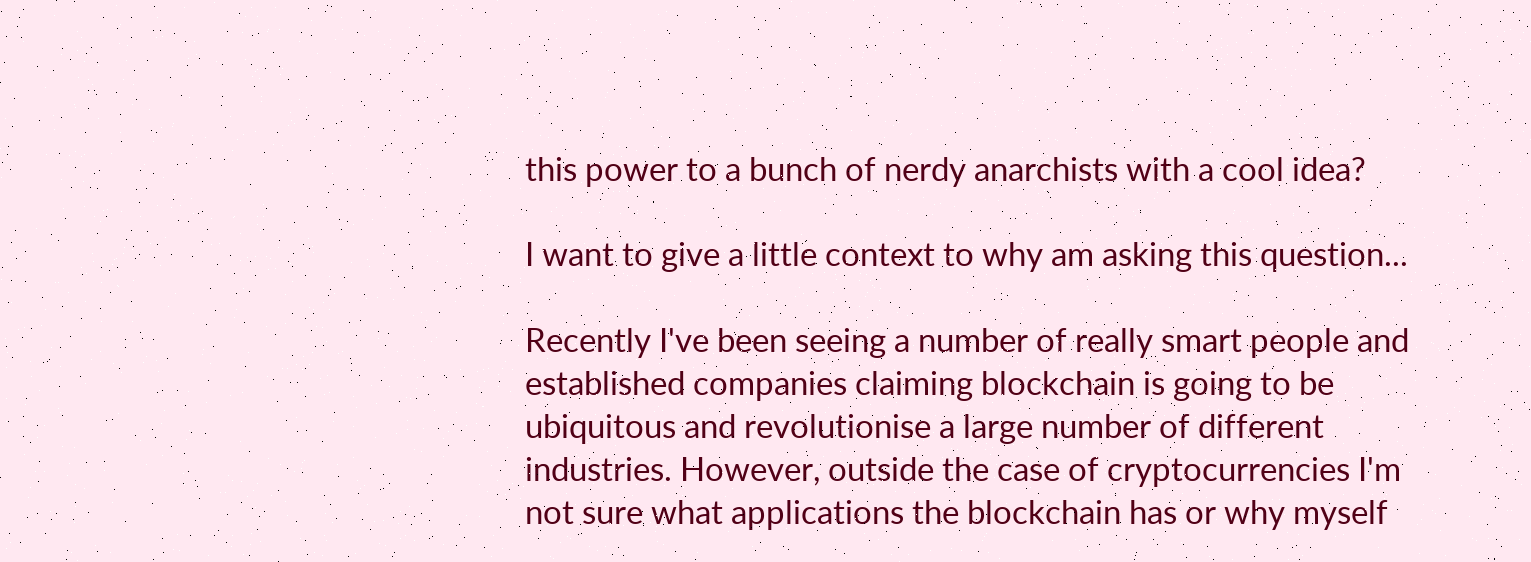this power to a bunch of nerdy anarchists with a cool idea?

I want to give a little context to why am asking this question...

Recently I've been seeing a number of really smart people and established companies claiming blockchain is going to be ubiquitous and revolutionise a large number of different industries. However, outside the case of cryptocurrencies I'm not sure what applications the blockchain has or why myself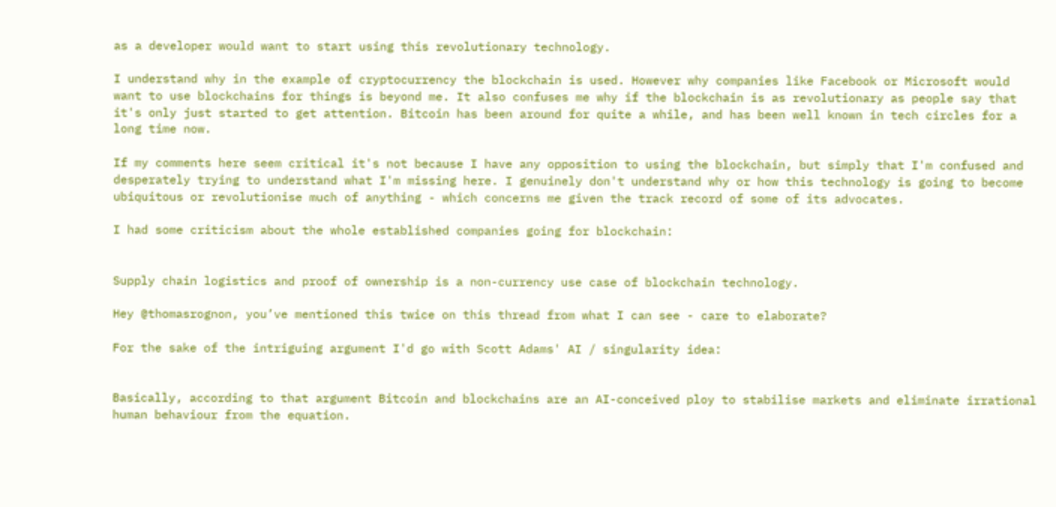as a developer would want to start using this revolutionary technology.

I understand why in the example of cryptocurrency the blockchain is used. However why companies like Facebook or Microsoft would want to use blockchains for things is beyond me. It also confuses me why if the blockchain is as revolutionary as people say that it's only just started to get attention. Bitcoin has been around for quite a while, and has been well known in tech circles for a long time now.

If my comments here seem critical it's not because I have any opposition to using the blockchain, but simply that I'm confused and desperately trying to understand what I'm missing here. I genuinely don't understand why or how this technology is going to become ubiquitous or revolutionise much of anything - which concerns me given the track record of some of its advocates.

I had some criticism about the whole established companies going for blockchain:


Supply chain logistics and proof of ownership is a non-currency use case of blockchain technology.

Hey @thomasrognon, you’ve mentioned this twice on this thread from what I can see - care to elaborate?

For the sake of the intriguing argument I'd go with Scott Adams' AI / singularity idea:


Basically, according to that argument Bitcoin and blockchains are an AI-conceived ploy to stabilise markets and eliminate irrational human behaviour from the equation.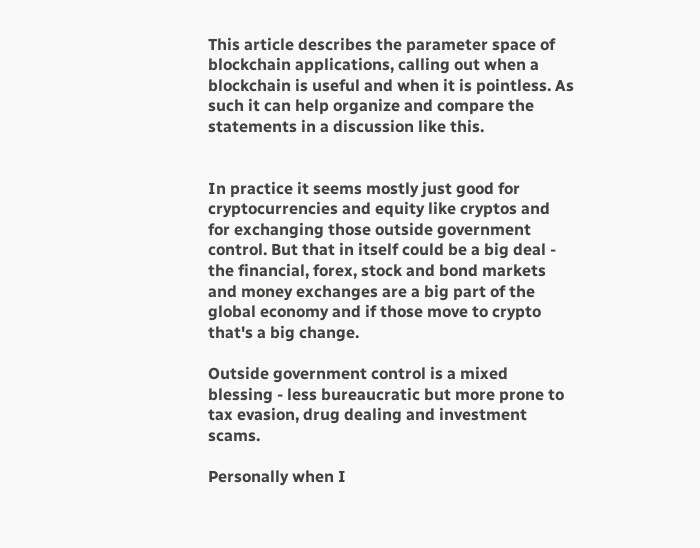This article describes the parameter space of blockchain applications, calling out when a blockchain is useful and when it is pointless. As such it can help organize and compare the statements in a discussion like this.


In practice it seems mostly just good for cryptocurrencies and equity like cryptos and for exchanging those outside government control. But that in itself could be a big deal - the financial, forex, stock and bond markets and money exchanges are a big part of the global economy and if those move to crypto that's a big change.

Outside government control is a mixed blessing - less bureaucratic but more prone to tax evasion, drug dealing and investment scams.

Personally when I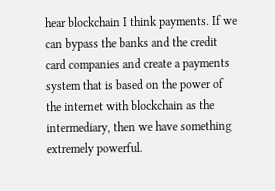hear blockchain I think payments. If we can bypass the banks and the credit card companies and create a payments system that is based on the power of the internet with blockchain as the intermediary, then we have something extremely powerful.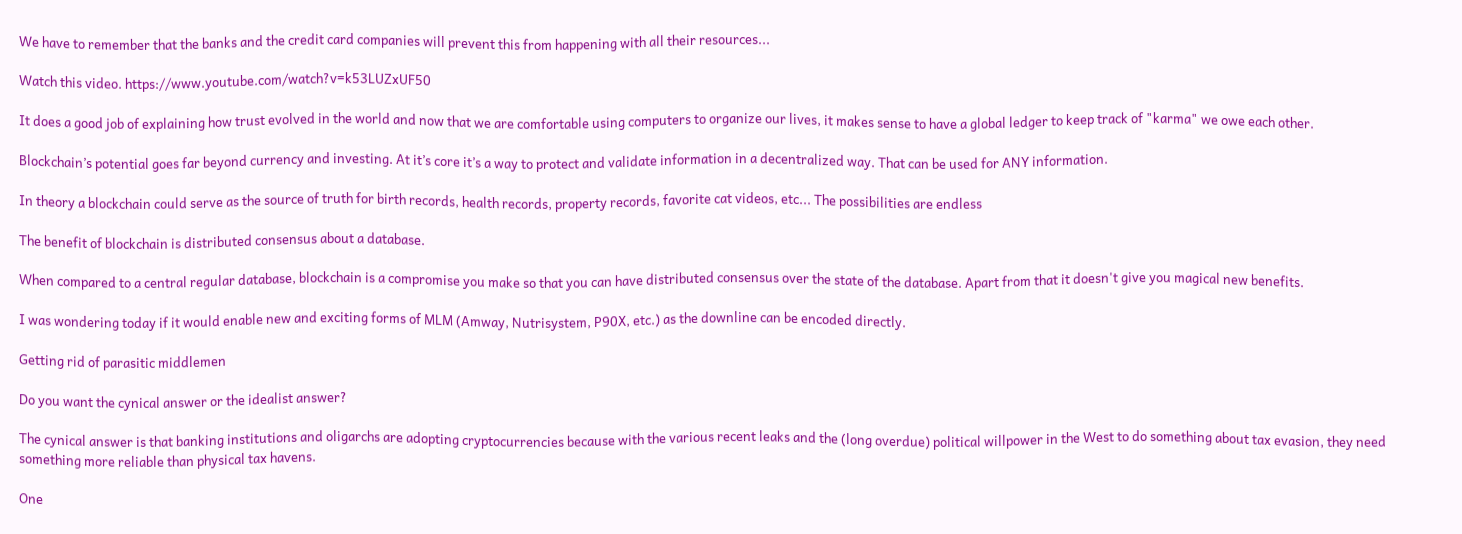We have to remember that the banks and the credit card companies will prevent this from happening with all their resources...

Watch this video. https://www.youtube.com/watch?v=k53LUZxUF50

It does a good job of explaining how trust evolved in the world and now that we are comfortable using computers to organize our lives, it makes sense to have a global ledger to keep track of "karma" we owe each other.

Blockchain’s potential goes far beyond currency and investing. At it’s core it’s a way to protect and validate information in a decentralized way. That can be used for ANY information.

In theory a blockchain could serve as the source of truth for birth records, health records, property records, favorite cat videos, etc... The possibilities are endless

The benefit of blockchain is distributed consensus about a database.

When compared to a central regular database, blockchain is a compromise you make so that you can have distributed consensus over the state of the database. Apart from that it doesn't give you magical new benefits.

I was wondering today if it would enable new and exciting forms of MLM (Amway, Nutrisystem, P90X, etc.) as the downline can be encoded directly.

Getting rid of parasitic middlemen

Do you want the cynical answer or the idealist answer?

The cynical answer is that banking institutions and oligarchs are adopting cryptocurrencies because with the various recent leaks and the (long overdue) political willpower in the West to do something about tax evasion, they need something more reliable than physical tax havens.

One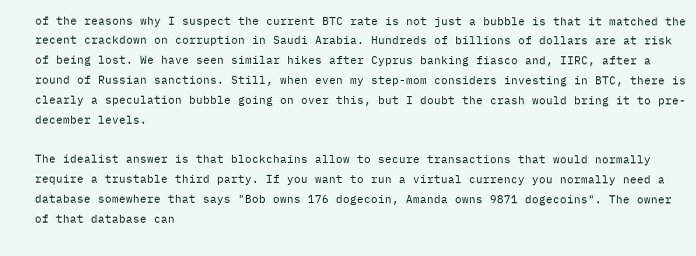of the reasons why I suspect the current BTC rate is not just a bubble is that it matched the recent crackdown on corruption in Saudi Arabia. Hundreds of billions of dollars are at risk of being lost. We have seen similar hikes after Cyprus banking fiasco and, IIRC, after a round of Russian sanctions. Still, when even my step-mom considers investing in BTC, there is clearly a speculation bubble going on over this, but I doubt the crash would bring it to pre-december levels.

The idealist answer is that blockchains allow to secure transactions that would normally require a trustable third party. If you want to run a virtual currency you normally need a database somewhere that says "Bob owns 176 dogecoin, Amanda owns 9871 dogecoins". The owner of that database can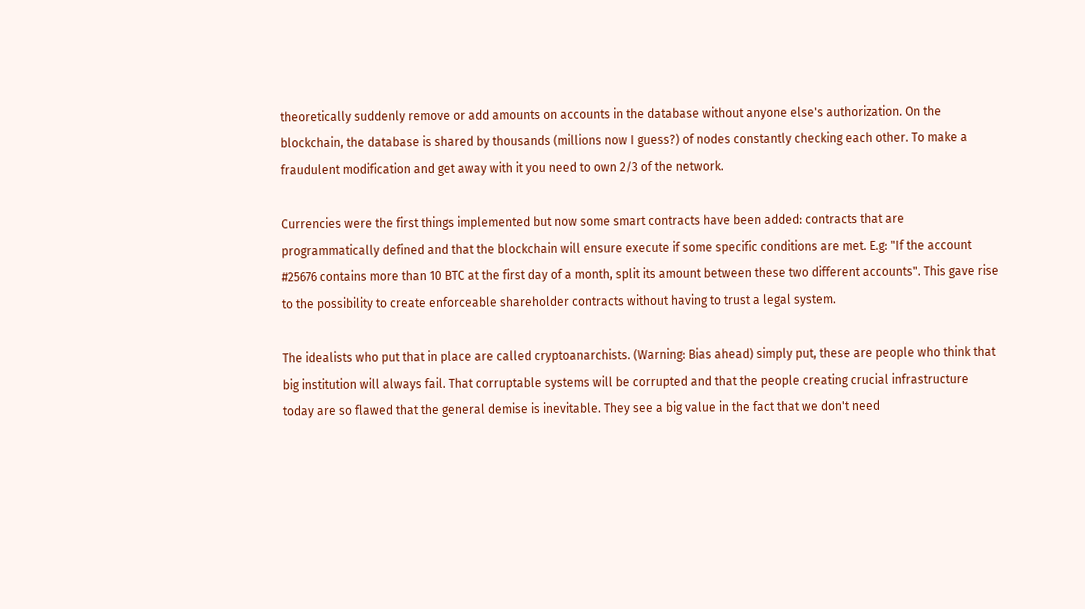theoretically suddenly remove or add amounts on accounts in the database without anyone else's authorization. On the blockchain, the database is shared by thousands (millions now I guess?) of nodes constantly checking each other. To make a fraudulent modification and get away with it you need to own 2/3 of the network.

Currencies were the first things implemented but now some smart contracts have been added: contracts that are programmatically defined and that the blockchain will ensure execute if some specific conditions are met. E.g: "If the account #25676 contains more than 10 BTC at the first day of a month, split its amount between these two different accounts". This gave rise to the possibility to create enforceable shareholder contracts without having to trust a legal system.

The idealists who put that in place are called cryptoanarchists. (Warning: Bias ahead) simply put, these are people who think that big institution will always fail. That corruptable systems will be corrupted and that the people creating crucial infrastructure today are so flawed that the general demise is inevitable. They see a big value in the fact that we don't need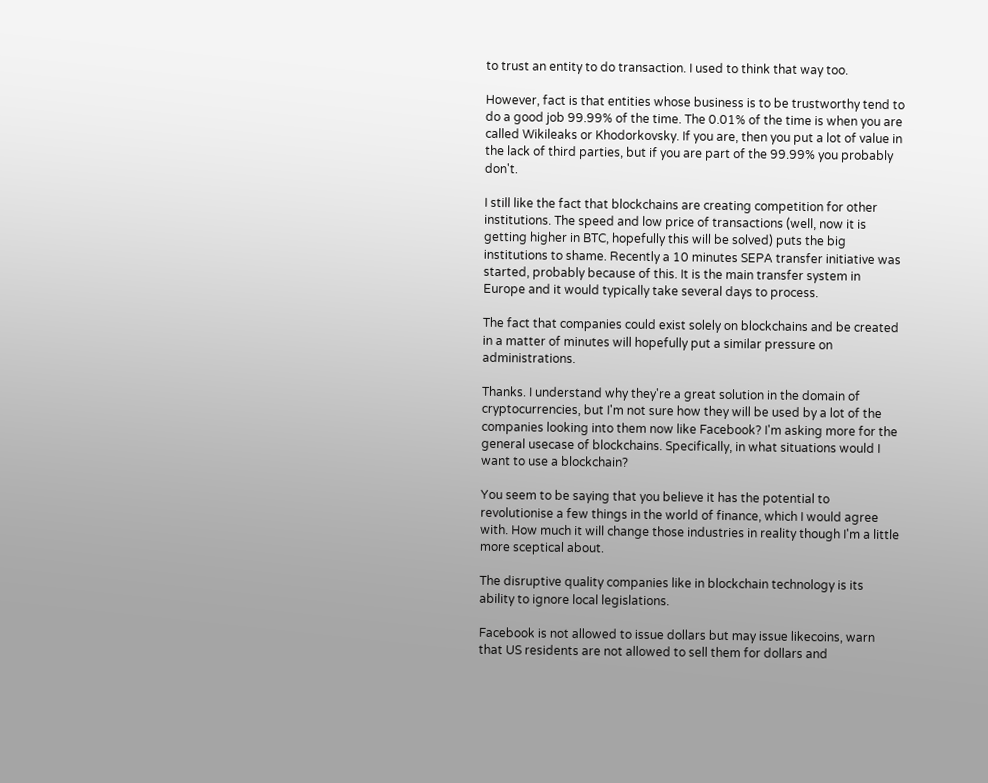to trust an entity to do transaction. I used to think that way too.

However, fact is that entities whose business is to be trustworthy tend to do a good job 99.99% of the time. The 0.01% of the time is when you are called Wikileaks or Khodorkovsky. If you are, then you put a lot of value in the lack of third parties, but if you are part of the 99.99% you probably don't.

I still like the fact that blockchains are creating competition for other institutions. The speed and low price of transactions (well, now it is getting higher in BTC, hopefully this will be solved) puts the big institutions to shame. Recently a 10 minutes SEPA transfer initiative was started, probably because of this. It is the main transfer system in Europe and it would typically take several days to process.

The fact that companies could exist solely on blockchains and be created in a matter of minutes will hopefully put a similar pressure on administrations.

Thanks. I understand why they're a great solution in the domain of cryptocurrencies, but I'm not sure how they will be used by a lot of the companies looking into them now like Facebook? I'm asking more for the general usecase of blockchains. Specifically, in what situations would I want to use a blockchain?

You seem to be saying that you believe it has the potential to revolutionise a few things in the world of finance, which I would agree with. How much it will change those industries in reality though I'm a little more sceptical about.

The disruptive quality companies like in blockchain technology is its ability to ignore local legislations.

Facebook is not allowed to issue dollars but may issue likecoins, warn that US residents are not allowed to sell them for dollars and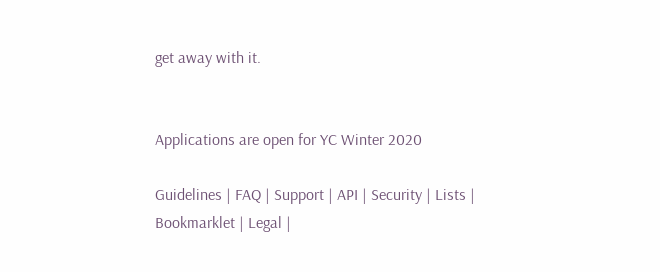get away with it.


Applications are open for YC Winter 2020

Guidelines | FAQ | Support | API | Security | Lists | Bookmarklet | Legal |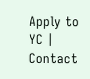Apply to YC | Contact